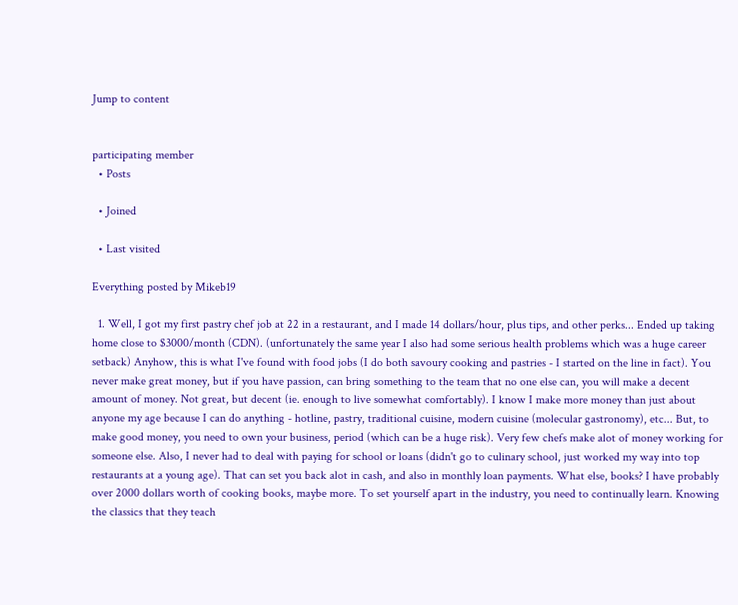Jump to content


participating member
  • Posts

  • Joined

  • Last visited

Everything posted by Mikeb19

  1. Well, I got my first pastry chef job at 22 in a restaurant, and I made 14 dollars/hour, plus tips, and other perks... Ended up taking home close to $3000/month (CDN). (unfortunately the same year I also had some serious health problems which was a huge career setback) Anyhow, this is what I've found with food jobs (I do both savoury cooking and pastries - I started on the line in fact). You never make great money, but if you have passion, can bring something to the team that no one else can, you will make a decent amount of money. Not great, but decent (ie. enough to live somewhat comfortably). I know I make more money than just about anyone my age because I can do anything - hotline, pastry, traditional cuisine, modern cuisine (molecular gastronomy), etc... But, to make good money, you need to own your business, period (which can be a huge risk). Very few chefs make alot of money working for someone else. Also, I never had to deal with paying for school or loans (didn't go to culinary school, just worked my way into top restaurants at a young age). That can set you back alot in cash, and also in monthly loan payments. What else, books? I have probably over 2000 dollars worth of cooking books, maybe more. To set yourself apart in the industry, you need to continually learn. Knowing the classics that they teach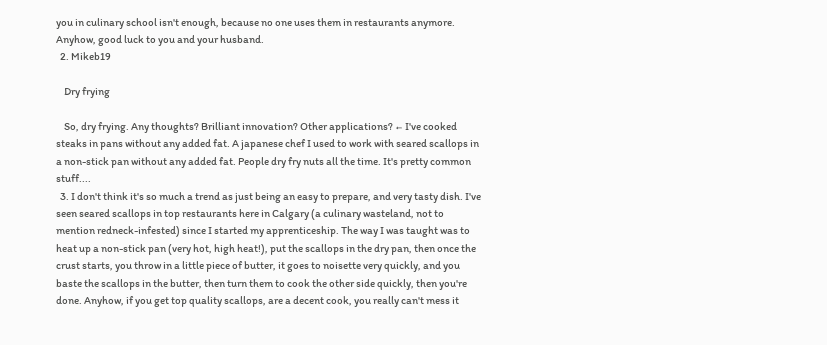you in culinary school isn't enough, because no one uses them in restaurants anymore. Anyhow, good luck to you and your husband.
  2. Mikeb19

    Dry frying

    So, dry frying. Any thoughts? Brilliant innovation? Other applications? ← I've cooked steaks in pans without any added fat. A japanese chef I used to work with seared scallops in a non-stick pan without any added fat. People dry fry nuts all the time. It's pretty common stuff....
  3. I don't think it's so much a trend as just being an easy to prepare, and very tasty dish. I've seen seared scallops in top restaurants here in Calgary (a culinary wasteland, not to mention redneck-infested) since I started my apprenticeship. The way I was taught was to heat up a non-stick pan (very hot, high heat!), put the scallops in the dry pan, then once the crust starts, you throw in a little piece of butter, it goes to noisette very quickly, and you baste the scallops in the butter, then turn them to cook the other side quickly, then you're done. Anyhow, if you get top quality scallops, are a decent cook, you really can't mess it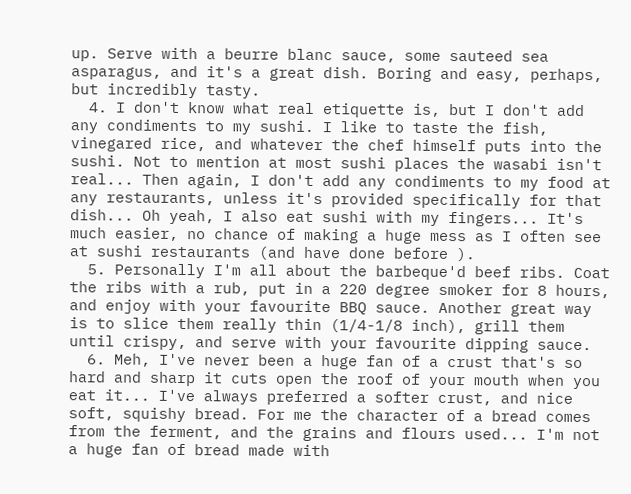up. Serve with a beurre blanc sauce, some sauteed sea asparagus, and it's a great dish. Boring and easy, perhaps, but incredibly tasty.
  4. I don't know what real etiquette is, but I don't add any condiments to my sushi. I like to taste the fish, vinegared rice, and whatever the chef himself puts into the sushi. Not to mention at most sushi places the wasabi isn't real... Then again, I don't add any condiments to my food at any restaurants, unless it's provided specifically for that dish... Oh yeah, I also eat sushi with my fingers... It's much easier, no chance of making a huge mess as I often see at sushi restaurants (and have done before ).
  5. Personally I'm all about the barbeque'd beef ribs. Coat the ribs with a rub, put in a 220 degree smoker for 8 hours, and enjoy with your favourite BBQ sauce. Another great way is to slice them really thin (1/4-1/8 inch), grill them until crispy, and serve with your favourite dipping sauce.
  6. Meh, I've never been a huge fan of a crust that's so hard and sharp it cuts open the roof of your mouth when you eat it... I've always preferred a softer crust, and nice soft, squishy bread. For me the character of a bread comes from the ferment, and the grains and flours used... I'm not a huge fan of bread made with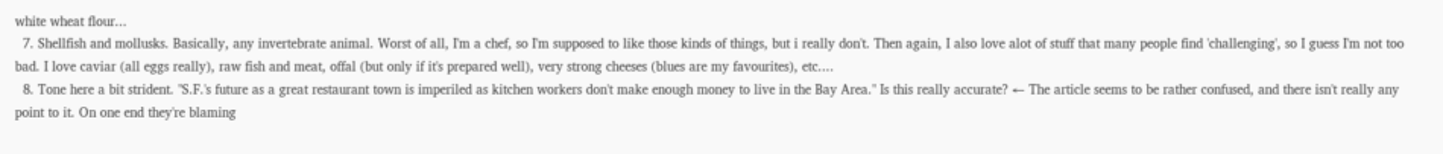white wheat flour...
  7. Shellfish and mollusks. Basically, any invertebrate animal. Worst of all, I'm a chef, so I'm supposed to like those kinds of things, but i really don't. Then again, I also love alot of stuff that many people find 'challenging', so I guess I'm not too bad. I love caviar (all eggs really), raw fish and meat, offal (but only if it's prepared well), very strong cheeses (blues are my favourites), etc....
  8. Tone here a bit strident. "S.F.'s future as a great restaurant town is imperiled as kitchen workers don't make enough money to live in the Bay Area." Is this really accurate? ← The article seems to be rather confused, and there isn't really any point to it. On one end they're blaming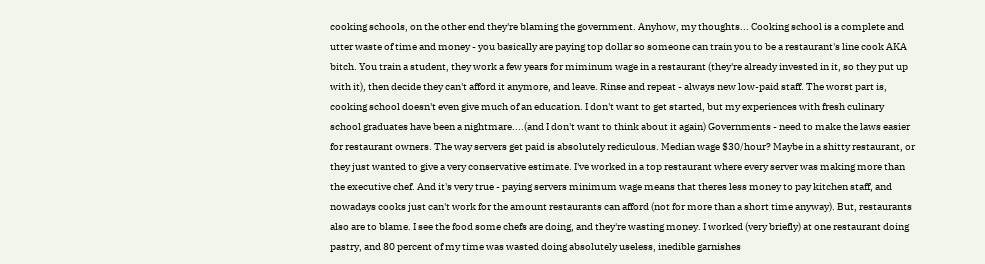cooking schools, on the other end they're blaming the government. Anyhow, my thoughts... Cooking school is a complete and utter waste of time and money - you basically are paying top dollar so someone can train you to be a restaurant's line cook AKA bitch. You train a student, they work a few years for miminum wage in a restaurant (they're already invested in it, so they put up with it), then decide they can't afford it anymore, and leave. Rinse and repeat - always new low-paid staff. The worst part is, cooking school doesn't even give much of an education. I don't want to get started, but my experiences with fresh culinary school graduates have been a nightmare....(and I don't want to think about it again) Governments - need to make the laws easier for restaurant owners. The way servers get paid is absolutely rediculous. Median wage $30/hour? Maybe in a shitty restaurant, or they just wanted to give a very conservative estimate. I've worked in a top restaurant where every server was making more than the executive chef. And it's very true - paying servers minimum wage means that theres less money to pay kitchen staff, and nowadays cooks just can't work for the amount restaurants can afford (not for more than a short time anyway). But, restaurants also are to blame. I see the food some chefs are doing, and they're wasting money. I worked (very briefly) at one restaurant doing pastry, and 80 percent of my time was wasted doing absolutely useless, inedible garnishes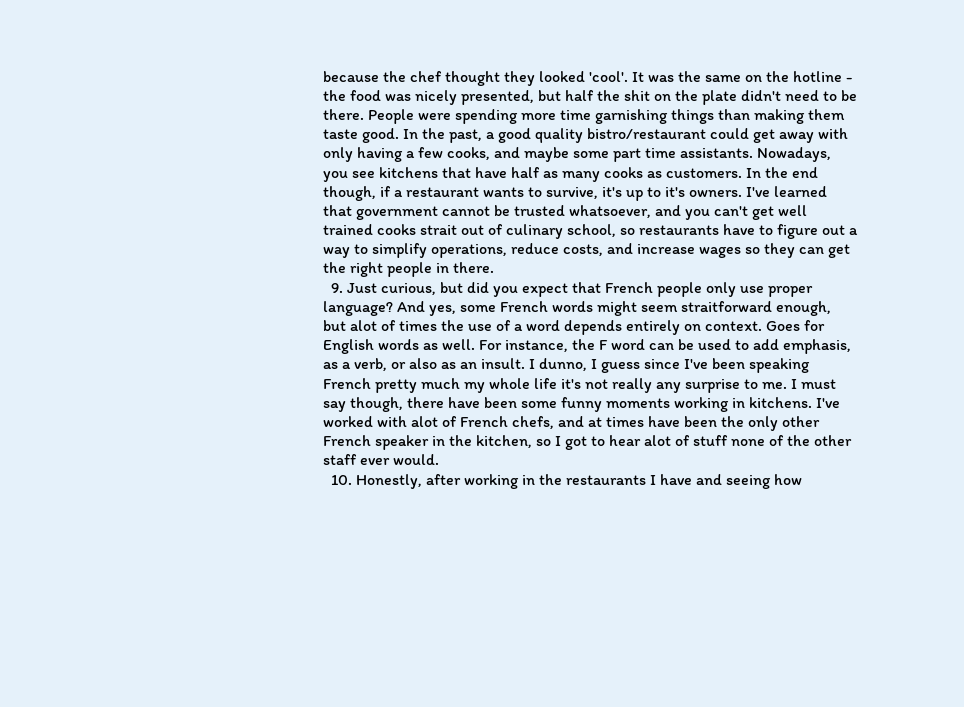because the chef thought they looked 'cool'. It was the same on the hotline - the food was nicely presented, but half the shit on the plate didn't need to be there. People were spending more time garnishing things than making them taste good. In the past, a good quality bistro/restaurant could get away with only having a few cooks, and maybe some part time assistants. Nowadays, you see kitchens that have half as many cooks as customers. In the end though, if a restaurant wants to survive, it's up to it's owners. I've learned that government cannot be trusted whatsoever, and you can't get well trained cooks strait out of culinary school, so restaurants have to figure out a way to simplify operations, reduce costs, and increase wages so they can get the right people in there.
  9. Just curious, but did you expect that French people only use proper language? And yes, some French words might seem straitforward enough, but alot of times the use of a word depends entirely on context. Goes for English words as well. For instance, the F word can be used to add emphasis, as a verb, or also as an insult. I dunno, I guess since I've been speaking French pretty much my whole life it's not really any surprise to me. I must say though, there have been some funny moments working in kitchens. I've worked with alot of French chefs, and at times have been the only other French speaker in the kitchen, so I got to hear alot of stuff none of the other staff ever would.
  10. Honestly, after working in the restaurants I have and seeing how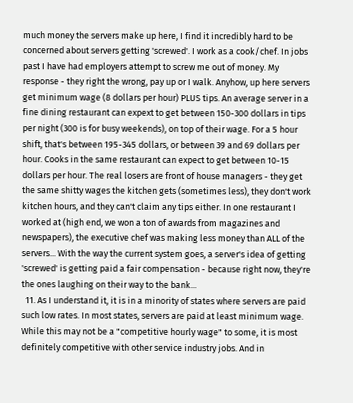much money the servers make up here, I find it incredibly hard to be concerned about servers getting 'screwed'. I work as a cook/chef. In jobs past I have had employers attempt to screw me out of money. My response - they right the wrong, pay up or I walk. Anyhow, up here servers get minimum wage (8 dollars per hour) PLUS tips. An average server in a fine dining restaurant can expext to get between 150-300 dollars in tips per night (300 is for busy weekends), on top of their wage. For a 5 hour shift, that's between 195-345 dollars, or between 39 and 69 dollars per hour. Cooks in the same restaurant can expect to get between 10-15 dollars per hour. The real losers are front of house managers - they get the same shitty wages the kitchen gets (sometimes less), they don't work kitchen hours, and they can't claim any tips either. In one restaurant I worked at (high end, we won a ton of awards from magazines and newspapers), the executive chef was making less money than ALL of the servers... With the way the current system goes, a server's idea of getting 'screwed' is getting paid a fair compensation - because right now, they're the ones laughing on their way to the bank...
  11. As I understand it, it is in a minority of states where servers are paid such low rates. In most states, servers are paid at least minimum wage. While this may not be a "competitive hourly wage" to some, it is most definitely competitive with other service industry jobs. And in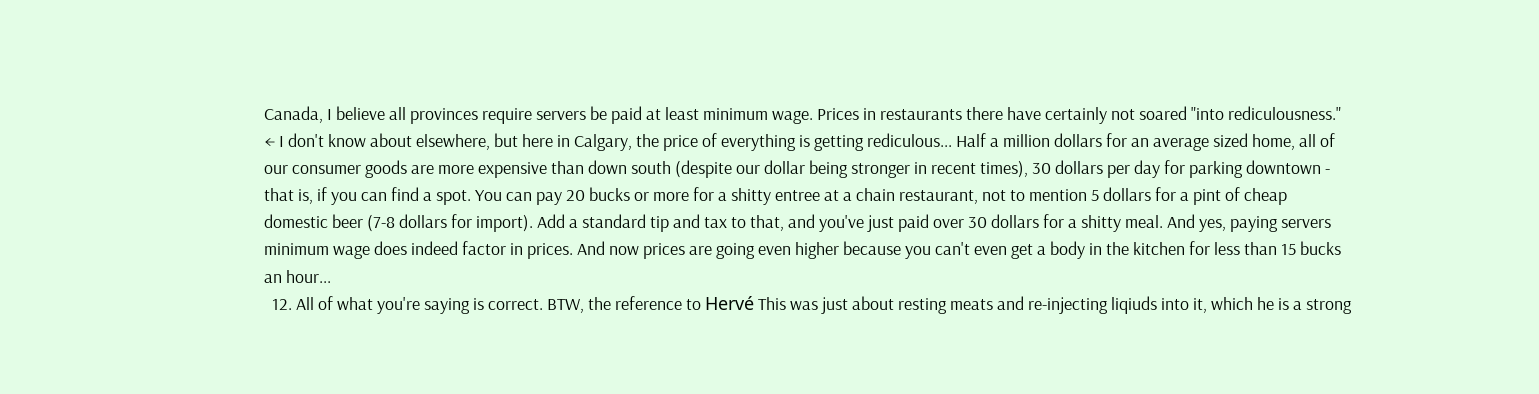Canada, I believe all provinces require servers be paid at least minimum wage. Prices in restaurants there have certainly not soared "into rediculousness." ← I don't know about elsewhere, but here in Calgary, the price of everything is getting rediculous... Half a million dollars for an average sized home, all of our consumer goods are more expensive than down south (despite our dollar being stronger in recent times), 30 dollars per day for parking downtown - that is, if you can find a spot. You can pay 20 bucks or more for a shitty entree at a chain restaurant, not to mention 5 dollars for a pint of cheap domestic beer (7-8 dollars for import). Add a standard tip and tax to that, and you've just paid over 30 dollars for a shitty meal. And yes, paying servers minimum wage does indeed factor in prices. And now prices are going even higher because you can't even get a body in the kitchen for less than 15 bucks an hour...
  12. All of what you're saying is correct. BTW, the reference to Hervé This was just about resting meats and re-injecting liqiuds into it, which he is a strong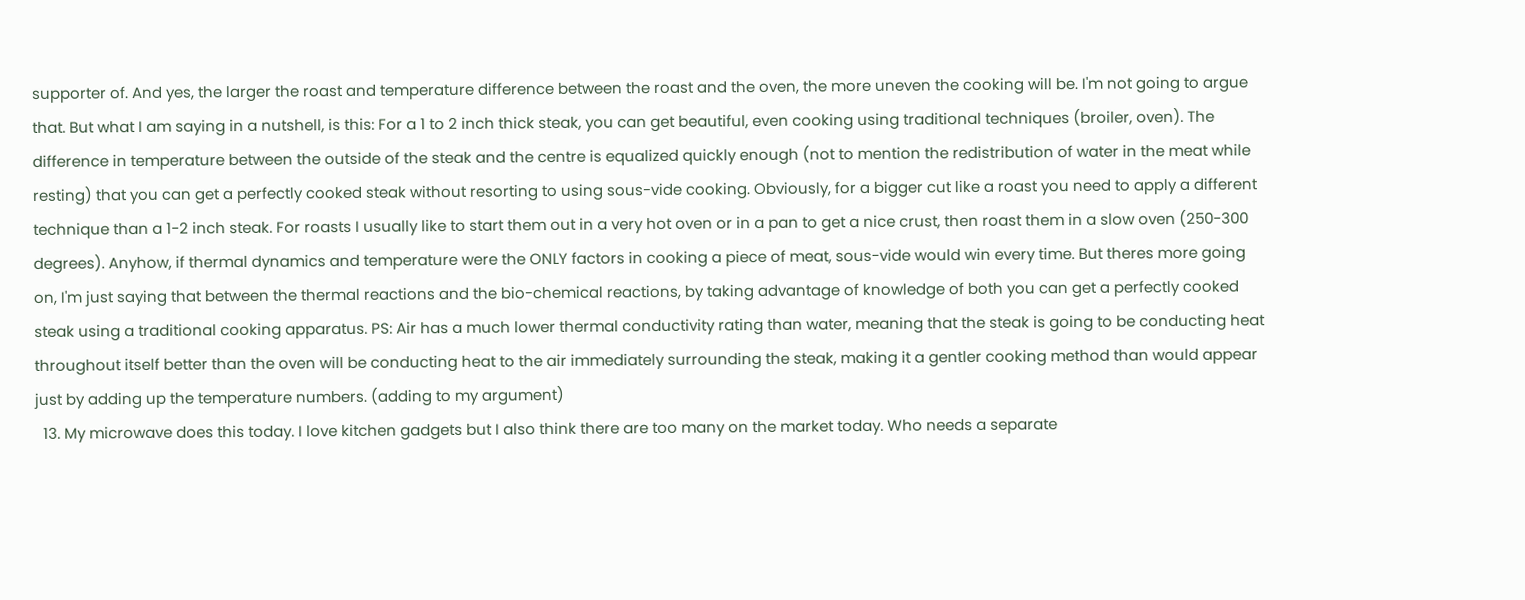supporter of. And yes, the larger the roast and temperature difference between the roast and the oven, the more uneven the cooking will be. I'm not going to argue that. But what I am saying in a nutshell, is this: For a 1 to 2 inch thick steak, you can get beautiful, even cooking using traditional techniques (broiler, oven). The difference in temperature between the outside of the steak and the centre is equalized quickly enough (not to mention the redistribution of water in the meat while resting) that you can get a perfectly cooked steak without resorting to using sous-vide cooking. Obviously, for a bigger cut like a roast you need to apply a different technique than a 1-2 inch steak. For roasts I usually like to start them out in a very hot oven or in a pan to get a nice crust, then roast them in a slow oven (250-300 degrees). Anyhow, if thermal dynamics and temperature were the ONLY factors in cooking a piece of meat, sous-vide would win every time. But theres more going on, I'm just saying that between the thermal reactions and the bio-chemical reactions, by taking advantage of knowledge of both you can get a perfectly cooked steak using a traditional cooking apparatus. PS: Air has a much lower thermal conductivity rating than water, meaning that the steak is going to be conducting heat throughout itself better than the oven will be conducting heat to the air immediately surrounding the steak, making it a gentler cooking method than would appear just by adding up the temperature numbers. (adding to my argument)
  13. My microwave does this today. I love kitchen gadgets but I also think there are too many on the market today. Who needs a separate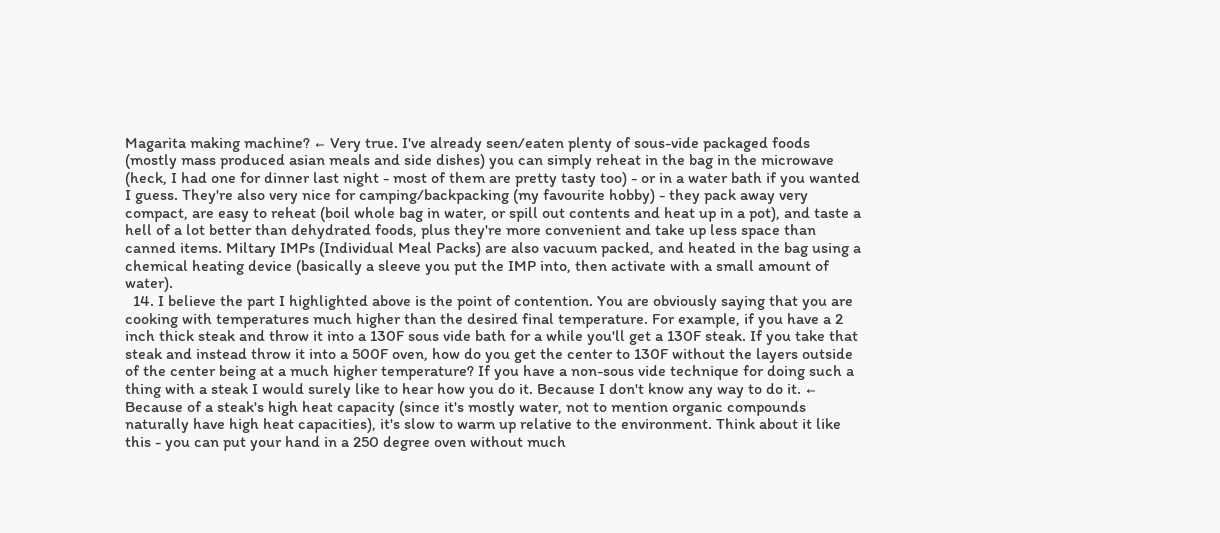Magarita making machine? ← Very true. I've already seen/eaten plenty of sous-vide packaged foods (mostly mass produced asian meals and side dishes) you can simply reheat in the bag in the microwave (heck, I had one for dinner last night - most of them are pretty tasty too) - or in a water bath if you wanted I guess. They're also very nice for camping/backpacking (my favourite hobby) - they pack away very compact, are easy to reheat (boil whole bag in water, or spill out contents and heat up in a pot), and taste a hell of a lot better than dehydrated foods, plus they're more convenient and take up less space than canned items. Miltary IMPs (Individual Meal Packs) are also vacuum packed, and heated in the bag using a chemical heating device (basically a sleeve you put the IMP into, then activate with a small amount of water).
  14. I believe the part I highlighted above is the point of contention. You are obviously saying that you are cooking with temperatures much higher than the desired final temperature. For example, if you have a 2 inch thick steak and throw it into a 130F sous vide bath for a while you'll get a 130F steak. If you take that steak and instead throw it into a 500F oven, how do you get the center to 130F without the layers outside of the center being at a much higher temperature? If you have a non-sous vide technique for doing such a thing with a steak I would surely like to hear how you do it. Because I don't know any way to do it. ← Because of a steak's high heat capacity (since it's mostly water, not to mention organic compounds naturally have high heat capacities), it's slow to warm up relative to the environment. Think about it like this - you can put your hand in a 250 degree oven without much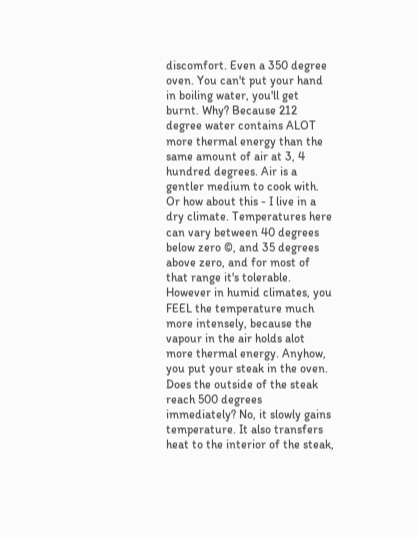discomfort. Even a 350 degree oven. You can't put your hand in boiling water, you'll get burnt. Why? Because 212 degree water contains ALOT more thermal energy than the same amount of air at 3, 4 hundred degrees. Air is a gentler medium to cook with. Or how about this - I live in a dry climate. Temperatures here can vary between 40 degrees below zero ©, and 35 degrees above zero, and for most of that range it's tolerable. However in humid climates, you FEEL the temperature much more intensely, because the vapour in the air holds alot more thermal energy. Anyhow, you put your steak in the oven. Does the outside of the steak reach 500 degrees immediately? No, it slowly gains temperature. It also transfers heat to the interior of the steak,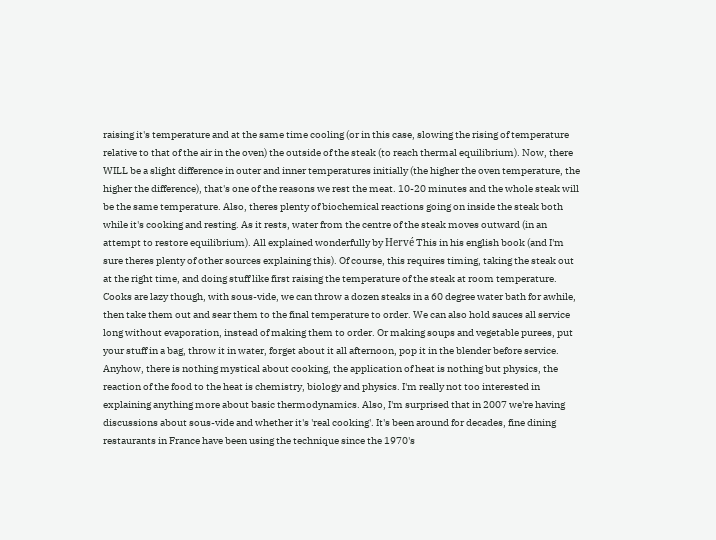raising it's temperature and at the same time cooling (or in this case, slowing the rising of temperature relative to that of the air in the oven) the outside of the steak (to reach thermal equilibrium). Now, there WILL be a slight difference in outer and inner temperatures initially (the higher the oven temperature, the higher the difference), that's one of the reasons we rest the meat. 10-20 minutes and the whole steak will be the same temperature. Also, theres plenty of biochemical reactions going on inside the steak both while it's cooking and resting. As it rests, water from the centre of the steak moves outward (in an attempt to restore equilibrium). All explained wonderfully by Hervé This in his english book (and I'm sure theres plenty of other sources explaining this). Of course, this requires timing, taking the steak out at the right time, and doing stuff like first raising the temperature of the steak at room temperature. Cooks are lazy though, with sous-vide, we can throw a dozen steaks in a 60 degree water bath for awhile, then take them out and sear them to the final temperature to order. We can also hold sauces all service long without evaporation, instead of making them to order. Or making soups and vegetable purees, put your stuff in a bag, throw it in water, forget about it all afternoon, pop it in the blender before service. Anyhow, there is nothing mystical about cooking, the application of heat is nothing but physics, the reaction of the food to the heat is chemistry, biology and physics. I'm really not too interested in explaining anything more about basic thermodynamics. Also, I'm surprised that in 2007 we're having discussions about sous-vide and whether it's 'real cooking'. It's been around for decades, fine dining restaurants in France have been using the technique since the 1970's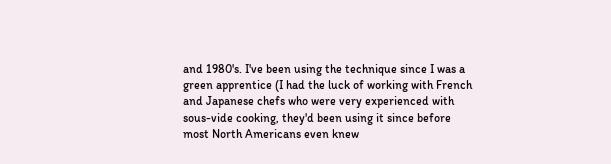and 1980's. I've been using the technique since I was a green apprentice (I had the luck of working with French and Japanese chefs who were very experienced with sous-vide cooking, they'd been using it since before most North Americans even knew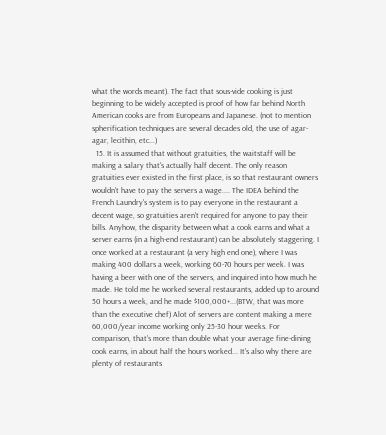what the words meant). The fact that sous-vide cooking is just beginning to be widely accepted is proof of how far behind North American cooks are from Europeans and Japanese. (not to mention spherification techniques are several decades old, the use of agar-agar, lecithin, etc...)
  15. It is assumed that without gratuities, the waitstaff will be making a salary that's actually half decent. The only reason gratuities ever existed in the first place, is so that restaurant owners wouldn't have to pay the servers a wage.... The IDEA behind the French Laundry's system is to pay everyone in the restaurant a decent wage, so gratuities aren't required for anyone to pay their bills. Anyhow, the disparity between what a cook earns and what a server earns (in a high-end restaurant) can be absolutely staggering. I once worked at a restaurant (a very high end one), where I was making 400 dollars a week, working 60-70 hours per week. I was having a beer with one of the servers, and inquired into how much he made. He told me he worked several restaurants, added up to around 50 hours a week, and he made $100,000+...(BTW, that was more than the executive chef) Alot of servers are content making a mere 60,000/year income working only 25-30 hour weeks. For comparison, that's more than double what your average fine-dining cook earns, in about half the hours worked... It's also why there are plenty of restaurants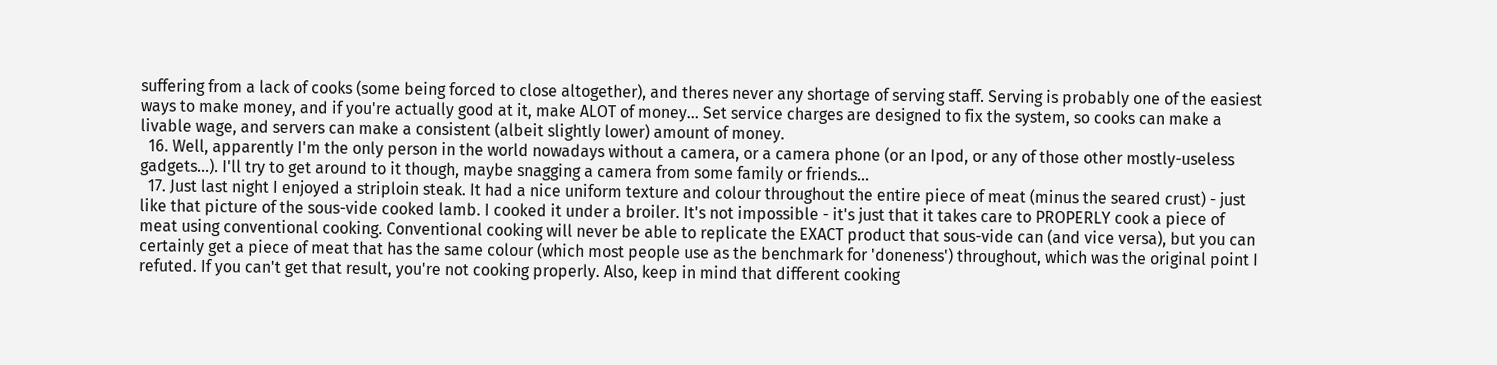suffering from a lack of cooks (some being forced to close altogether), and theres never any shortage of serving staff. Serving is probably one of the easiest ways to make money, and if you're actually good at it, make ALOT of money... Set service charges are designed to fix the system, so cooks can make a livable wage, and servers can make a consistent (albeit slightly lower) amount of money.
  16. Well, apparently I'm the only person in the world nowadays without a camera, or a camera phone (or an Ipod, or any of those other mostly-useless gadgets...). I'll try to get around to it though, maybe snagging a camera from some family or friends...
  17. Just last night I enjoyed a striploin steak. It had a nice uniform texture and colour throughout the entire piece of meat (minus the seared crust) - just like that picture of the sous-vide cooked lamb. I cooked it under a broiler. It's not impossible - it's just that it takes care to PROPERLY cook a piece of meat using conventional cooking. Conventional cooking will never be able to replicate the EXACT product that sous-vide can (and vice versa), but you can certainly get a piece of meat that has the same colour (which most people use as the benchmark for 'doneness') throughout, which was the original point I refuted. If you can't get that result, you're not cooking properly. Also, keep in mind that different cooking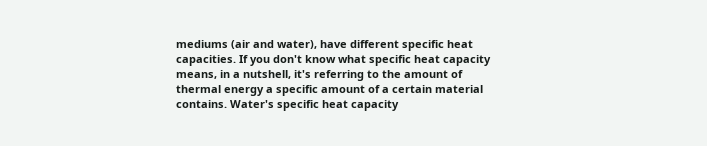mediums (air and water), have different specific heat capacities. If you don't know what specific heat capacity means, in a nutshell, it's referring to the amount of thermal energy a specific amount of a certain material contains. Water's specific heat capacity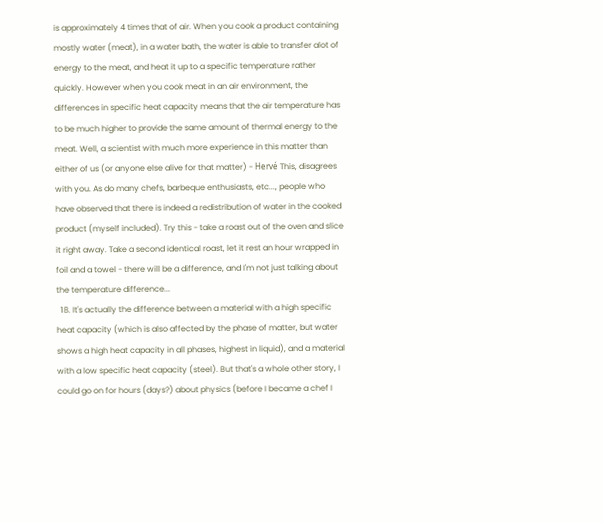is approximately 4 times that of air. When you cook a product containing mostly water (meat), in a water bath, the water is able to transfer alot of energy to the meat, and heat it up to a specific temperature rather quickly. However when you cook meat in an air environment, the differences in specific heat capacity means that the air temperature has to be much higher to provide the same amount of thermal energy to the meat. Well, a scientist with much more experience in this matter than either of us (or anyone else alive for that matter) - Hervé This, disagrees with you. As do many chefs, barbeque enthusiasts, etc..., people who have observed that there is indeed a redistribution of water in the cooked product (myself included). Try this - take a roast out of the oven and slice it right away. Take a second identical roast, let it rest an hour wrapped in foil and a towel - there will be a difference, and I'm not just talking about the temperature difference...
  18. It's actually the difference between a material with a high specific heat capacity (which is also affected by the phase of matter, but water shows a high heat capacity in all phases, highest in liquid), and a material with a low specific heat capacity (steel). But that's a whole other story, I could go on for hours (days?) about physics (before I became a chef I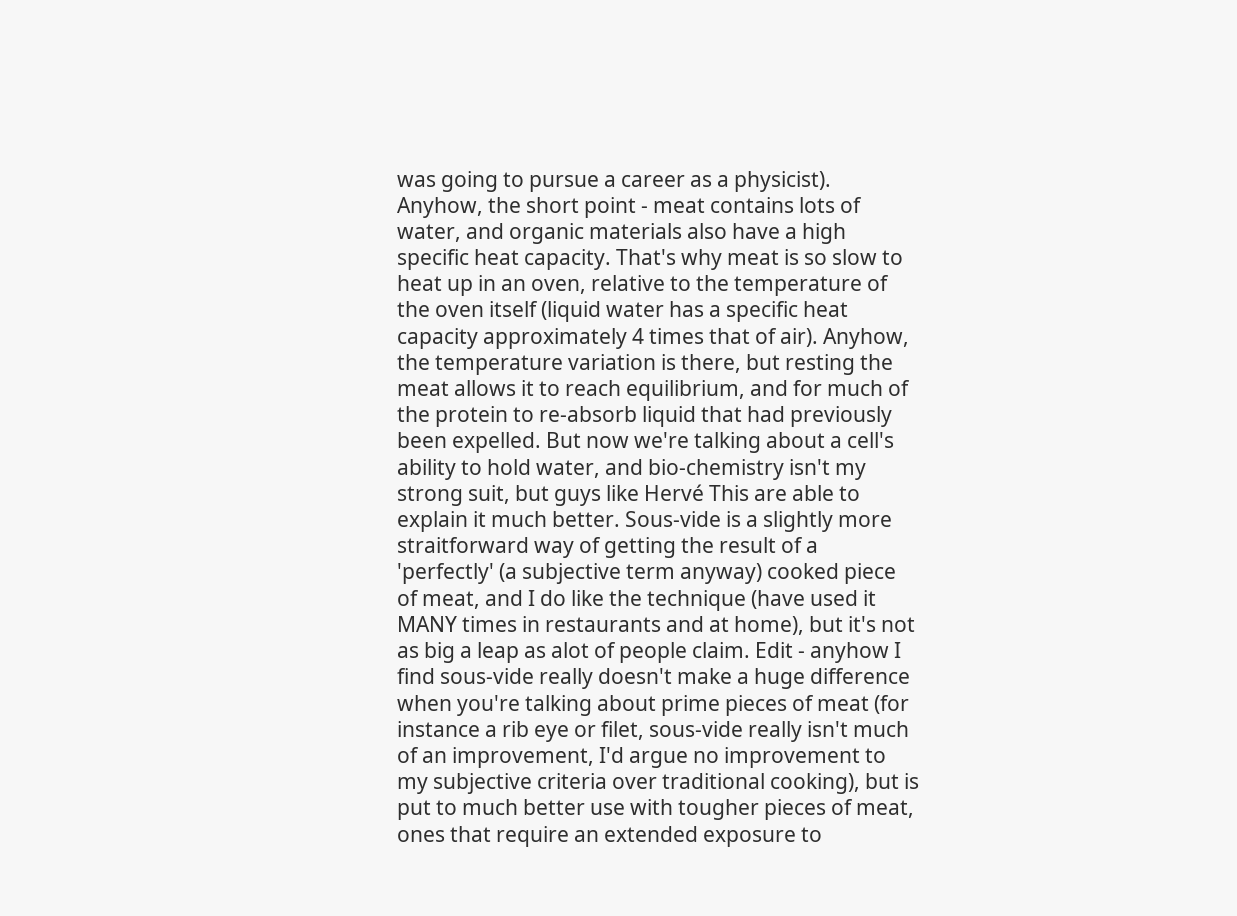was going to pursue a career as a physicist). Anyhow, the short point - meat contains lots of water, and organic materials also have a high specific heat capacity. That's why meat is so slow to heat up in an oven, relative to the temperature of the oven itself (liquid water has a specific heat capacity approximately 4 times that of air). Anyhow, the temperature variation is there, but resting the meat allows it to reach equilibrium, and for much of the protein to re-absorb liquid that had previously been expelled. But now we're talking about a cell's ability to hold water, and bio-chemistry isn't my strong suit, but guys like Hervé This are able to explain it much better. Sous-vide is a slightly more straitforward way of getting the result of a 'perfectly' (a subjective term anyway) cooked piece of meat, and I do like the technique (have used it MANY times in restaurants and at home), but it's not as big a leap as alot of people claim. Edit - anyhow I find sous-vide really doesn't make a huge difference when you're talking about prime pieces of meat (for instance a rib eye or filet, sous-vide really isn't much of an improvement, I'd argue no improvement to my subjective criteria over traditional cooking), but is put to much better use with tougher pieces of meat, ones that require an extended exposure to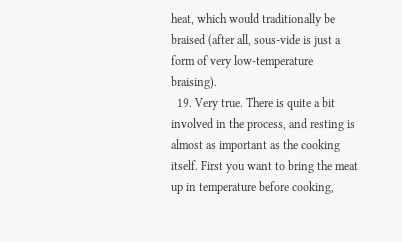heat, which would traditionally be braised (after all, sous-vide is just a form of very low-temperature braising).
  19. Very true. There is quite a bit involved in the process, and resting is almost as important as the cooking itself. First you want to bring the meat up in temperature before cooking,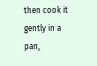then cook it gently in a pan,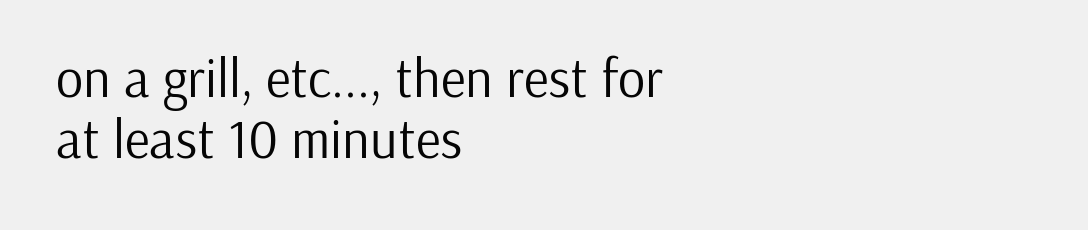on a grill, etc..., then rest for at least 10 minutes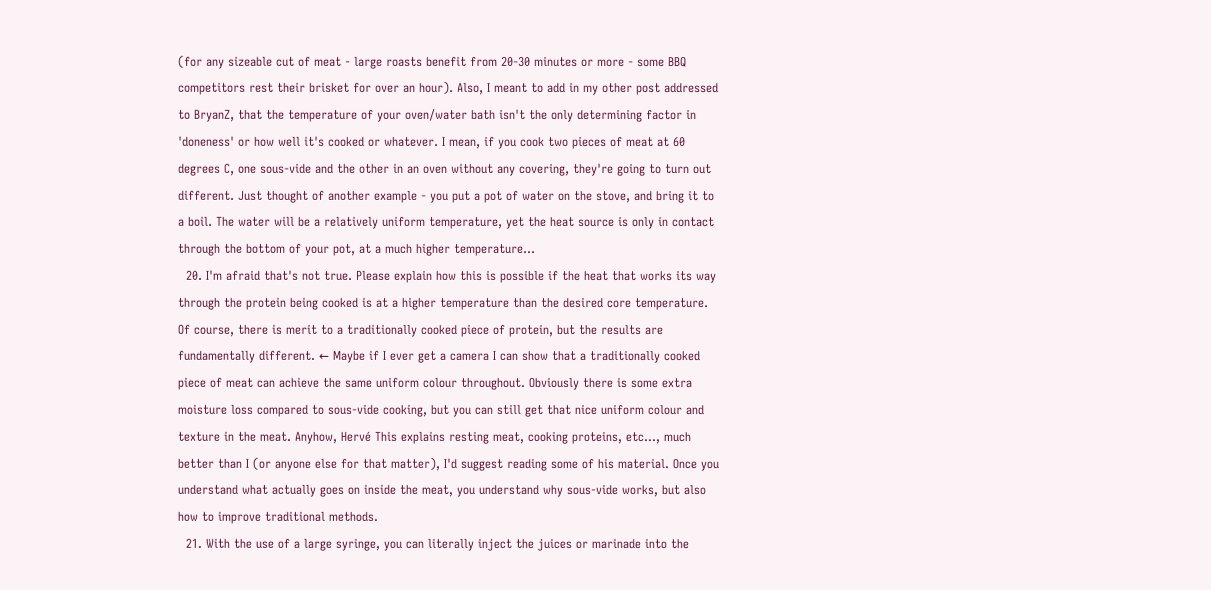(for any sizeable cut of meat - large roasts benefit from 20-30 minutes or more - some BBQ competitors rest their brisket for over an hour). Also, I meant to add in my other post addressed to BryanZ, that the temperature of your oven/water bath isn't the only determining factor in 'doneness' or how well it's cooked or whatever. I mean, if you cook two pieces of meat at 60 degrees C, one sous-vide and the other in an oven without any covering, they're going to turn out different. Just thought of another example - you put a pot of water on the stove, and bring it to a boil. The water will be a relatively uniform temperature, yet the heat source is only in contact through the bottom of your pot, at a much higher temperature...
  20. I'm afraid that's not true. Please explain how this is possible if the heat that works its way through the protein being cooked is at a higher temperature than the desired core temperature. Of course, there is merit to a traditionally cooked piece of protein, but the results are fundamentally different. ← Maybe if I ever get a camera I can show that a traditionally cooked piece of meat can achieve the same uniform colour throughout. Obviously there is some extra moisture loss compared to sous-vide cooking, but you can still get that nice uniform colour and texture in the meat. Anyhow, Hervé This explains resting meat, cooking proteins, etc..., much better than I (or anyone else for that matter), I'd suggest reading some of his material. Once you understand what actually goes on inside the meat, you understand why sous-vide works, but also how to improve traditional methods.
  21. With the use of a large syringe, you can literally inject the juices or marinade into the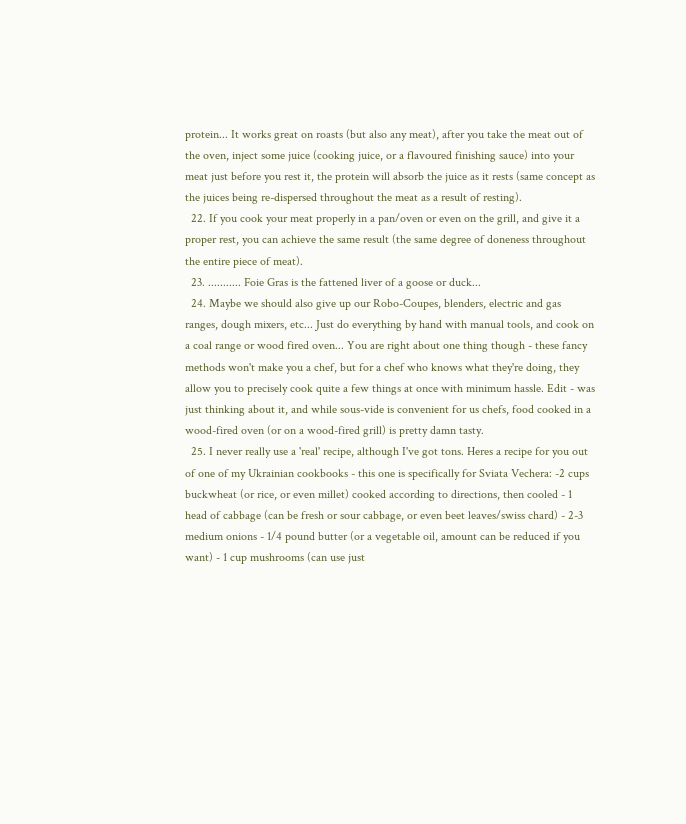protein... It works great on roasts (but also any meat), after you take the meat out of the oven, inject some juice (cooking juice, or a flavoured finishing sauce) into your meat just before you rest it, the protein will absorb the juice as it rests (same concept as the juices being re-dispersed throughout the meat as a result of resting).
  22. If you cook your meat properly in a pan/oven or even on the grill, and give it a proper rest, you can achieve the same result (the same degree of doneness throughout the entire piece of meat).
  23. ........... Foie Gras is the fattened liver of a goose or duck...
  24. Maybe we should also give up our Robo-Coupes, blenders, electric and gas ranges, dough mixers, etc... Just do everything by hand with manual tools, and cook on a coal range or wood fired oven... You are right about one thing though - these fancy methods won't make you a chef, but for a chef who knows what they're doing, they allow you to precisely cook quite a few things at once with minimum hassle. Edit - was just thinking about it, and while sous-vide is convenient for us chefs, food cooked in a wood-fired oven (or on a wood-fired grill) is pretty damn tasty.
  25. I never really use a 'real' recipe, although I've got tons. Heres a recipe for you out of one of my Ukrainian cookbooks - this one is specifically for Sviata Vechera: -2 cups buckwheat (or rice, or even millet) cooked according to directions, then cooled - 1 head of cabbage (can be fresh or sour cabbage, or even beet leaves/swiss chard) - 2-3 medium onions - 1/4 pound butter (or a vegetable oil, amount can be reduced if you want) - 1 cup mushrooms (can use just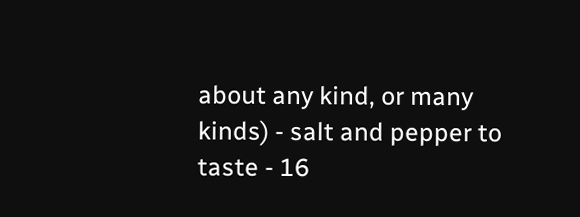about any kind, or many kinds) - salt and pepper to taste - 16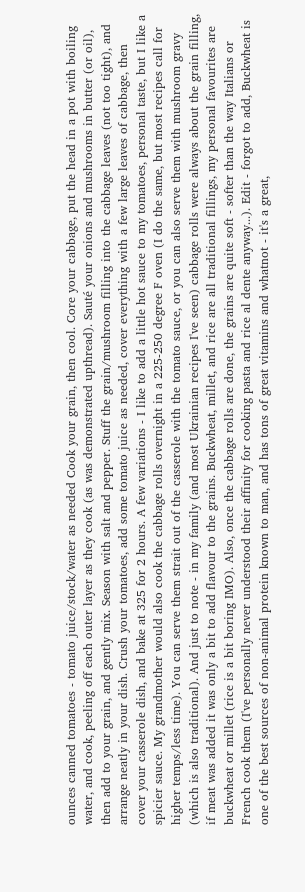ounces canned tomatoes - tomato juice/stock/water as needed Cook your grain, then cool. Core your cabbage, put the head in a pot with boiling water, and cook, peeling off each outer layer as they cook (as was demonstrated upthread). Sauté your onions and mushrooms in butter (or oil), then add to your grain, and gently mix. Season with salt and pepper. Stuff the grain/mushroom filling into the cabbage leaves (not too tight), and arrange neatly in your dish. Crush your tomatoes, add some tomato juice as needed, cover everything with a few large leaves of cabbage, then cover your casserole dish, and bake at 325 for 2 hours. A few variations - I like to add a little hot sauce to my tomatoes, personal taste, but I like a spicier sauce. My grandmother would also cook the cabbage rolls overnight in a 225-250 degree F oven (I do the same, but most recipes call for higher temps/less time). You can serve them strait out of the casserole with the tomato sauce, or you can also serve them with mushroom gravy (which is also traditional). And just to note - in my family (and most Ukrainian recipes I've seen) cabbage rolls were always about the grain filling, if meat was added it was only a bit to add flavour to the grains. Buckwheat, millet, and rice are all traditional fillings, my personal favourites are buckwheat or millet (rice is a bit boring IMO). Also, once the cabbage rolls are done, the grains are quite soft - softer than the way Italians or French cook them (I've personally never understood their affinity for cooking pasta and rice al dente anyway...). Edit - forgot to add, Buckwheat is one of the best sources of non-animal protein known to man, and has tons of great vitamins and whatnot - it's a great,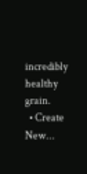incredibly healthy grain.
  • Create New...